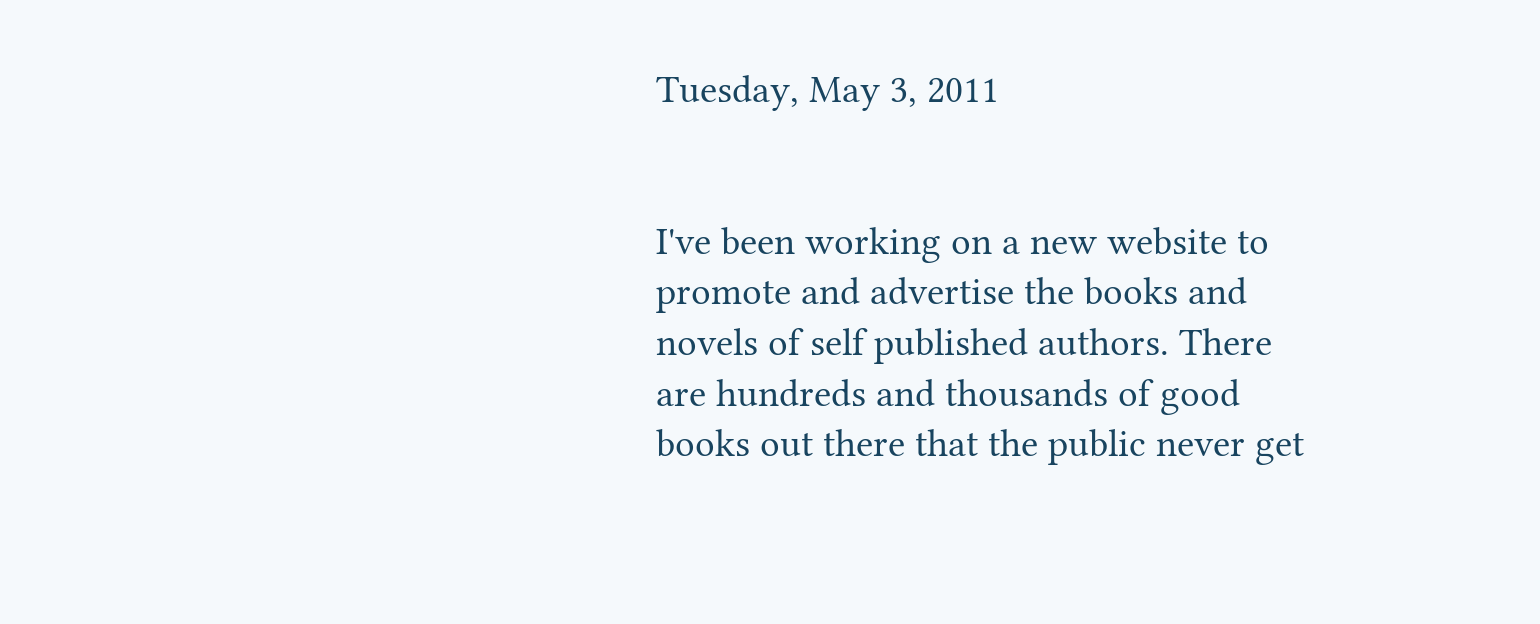Tuesday, May 3, 2011


I've been working on a new website to promote and advertise the books and novels of self published authors. There are hundreds and thousands of good books out there that the public never get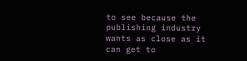to see because the publishing industry wants as close as it can get to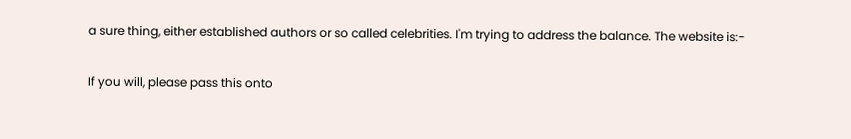a sure thing, either established authors or so called celebrities. I'm trying to address the balance. The website is:-


If you will, please pass this onto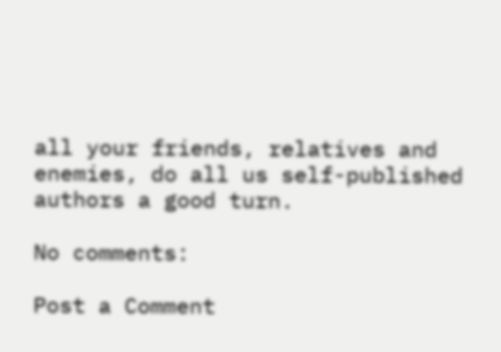all your friends, relatives and enemies, do all us self-published authors a good turn.

No comments:

Post a Comment